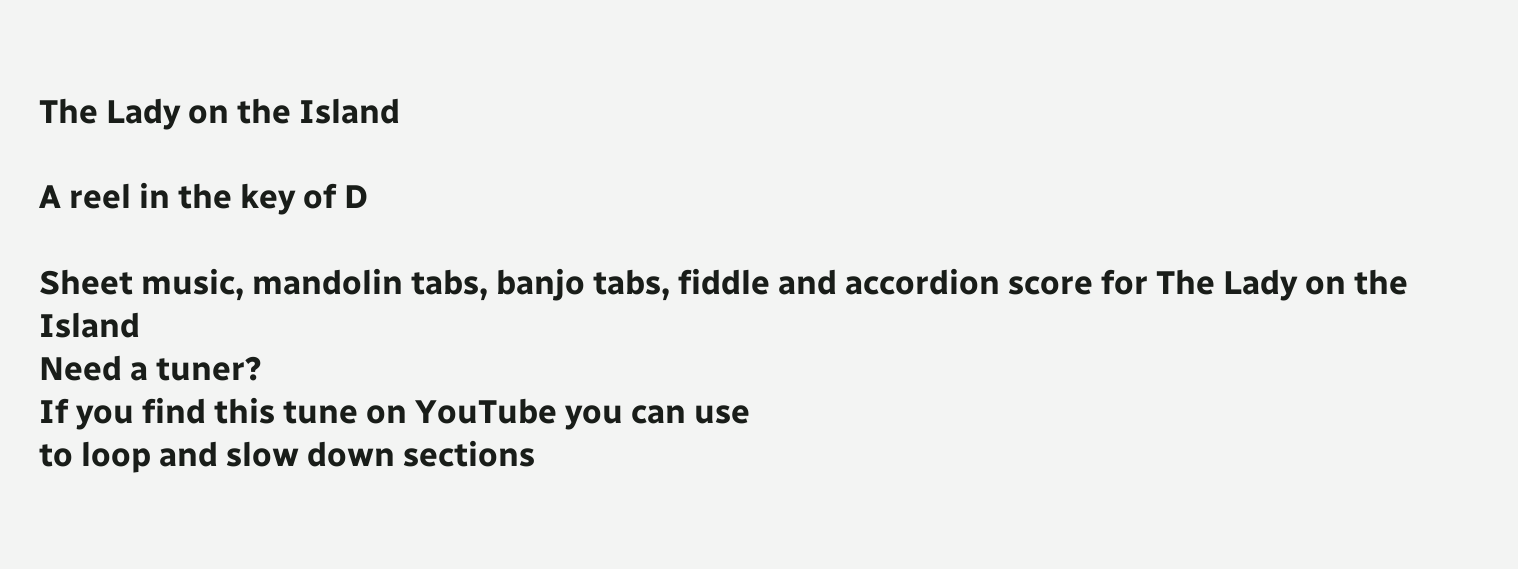The Lady on the Island

A reel in the key of D

Sheet music, mandolin tabs, banjo tabs, fiddle and accordion score for The Lady on the Island
Need a tuner?
If you find this tune on YouTube you can use
to loop and slow down sections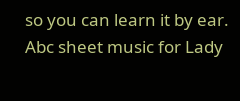so you can learn it by ear.
Abc sheet music for Lady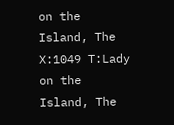on the Island, The
X:1049 T:Lady on the Island, The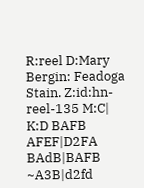R:reel D:Mary Bergin: Feadoga Stain. Z:id:hn-reel-135 M:C| K:D BAFB AFEF|D2FA BAdB|BAFB ~A3B|d2fd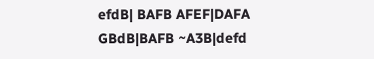efdB| BAFB AFEF|DAFA GBdB|BAFB ~A3B|defd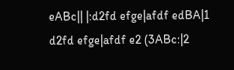eABc|| |:d2fd efge|afdf edBA|1 d2fd efge|afdf e2 (3ABc:|2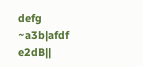defg ~a3b|afdf e2dB||